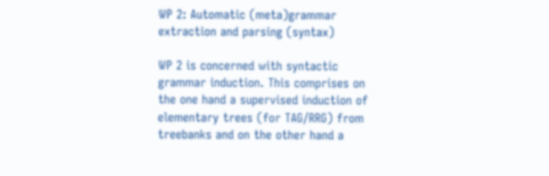WP 2: Automatic (meta)grammar extraction and parsing (syntax)

WP 2 is concerned with syntactic grammar induction. This comprises on the one hand a supervised induction of elementary trees (for TAG/RRG) from treebanks and on the other hand a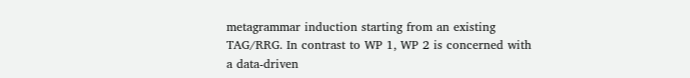metagrammar induction starting from an existing TAG/RRG. In contrast to WP 1, WP 2 is concerned with a data-driven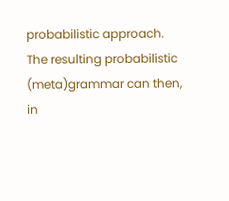probabilistic approach. The resulting probabilistic (meta)grammar can then, in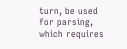turn, be used for parsing, which requires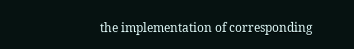the implementation of corresponding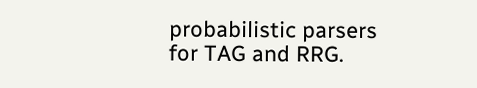probabilistic parsers for TAG and RRG.